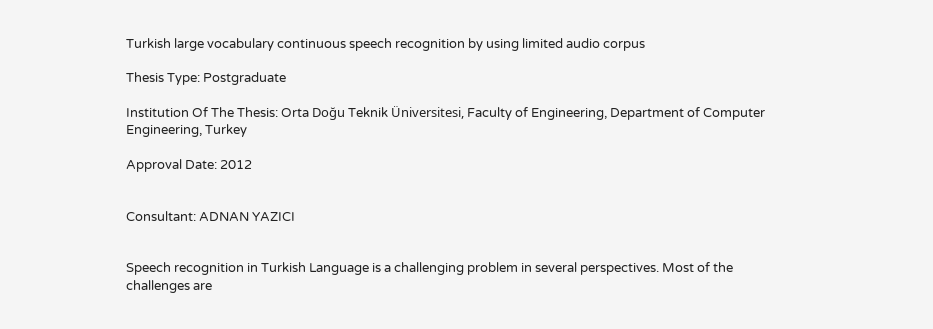Turkish large vocabulary continuous speech recognition by using limited audio corpus

Thesis Type: Postgraduate

Institution Of The Thesis: Orta Doğu Teknik Üniversitesi, Faculty of Engineering, Department of Computer Engineering, Turkey

Approval Date: 2012


Consultant: ADNAN YAZICI


Speech recognition in Turkish Language is a challenging problem in several perspectives. Most of the challenges are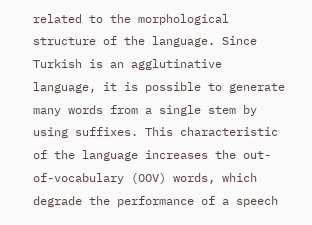related to the morphological structure of the language. Since Turkish is an agglutinative language, it is possible to generate many words from a single stem by using suffixes. This characteristic of the language increases the out-of-vocabulary (OOV) words, which degrade the performance of a speech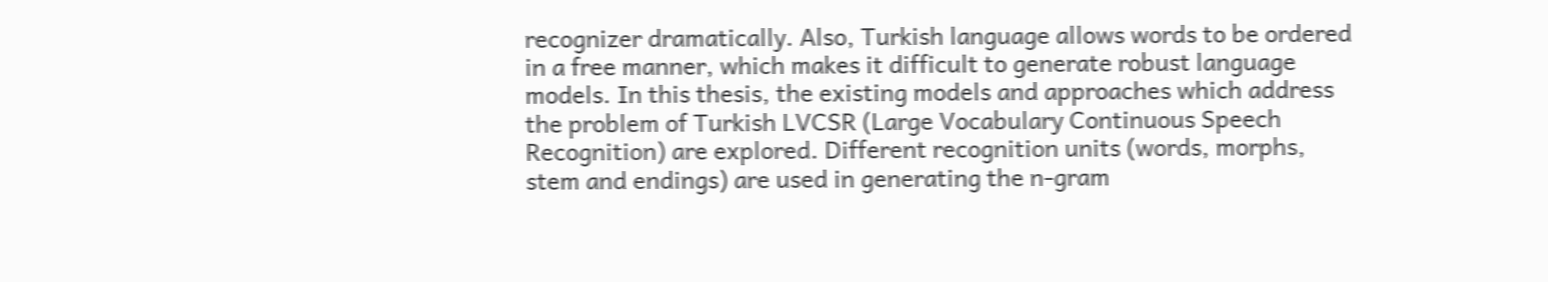recognizer dramatically. Also, Turkish language allows words to be ordered in a free manner, which makes it difficult to generate robust language models. In this thesis, the existing models and approaches which address the problem of Turkish LVCSR (Large Vocabulary Continuous Speech Recognition) are explored. Different recognition units (words, morphs, stem and endings) are used in generating the n-gram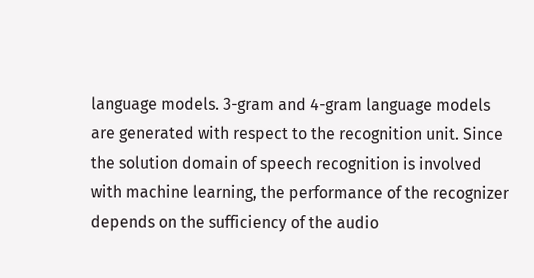language models. 3-gram and 4-gram language models are generated with respect to the recognition unit. Since the solution domain of speech recognition is involved with machine learning, the performance of the recognizer depends on the sufficiency of the audio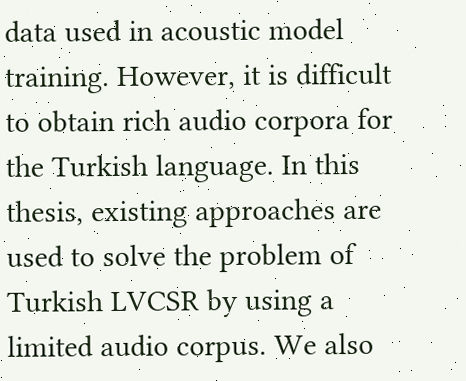data used in acoustic model training. However, it is difficult to obtain rich audio corpora for the Turkish language. In this thesis, existing approaches are used to solve the problem of Turkish LVCSR by using a limited audio corpus. We also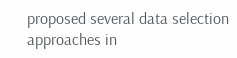proposed several data selection approaches in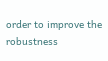order to improve the robustness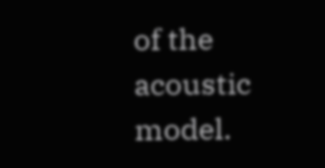of the acoustic model.